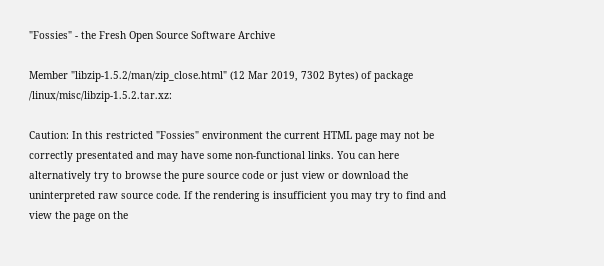"Fossies" - the Fresh Open Source Software Archive

Member "libzip-1.5.2/man/zip_close.html" (12 Mar 2019, 7302 Bytes) of package /linux/misc/libzip-1.5.2.tar.xz:

Caution: In this restricted "Fossies" environment the current HTML page may not be correctly presentated and may have some non-functional links. You can here alternatively try to browse the pure source code or just view or download the uninterpreted raw source code. If the rendering is insufficient you may try to find and view the page on the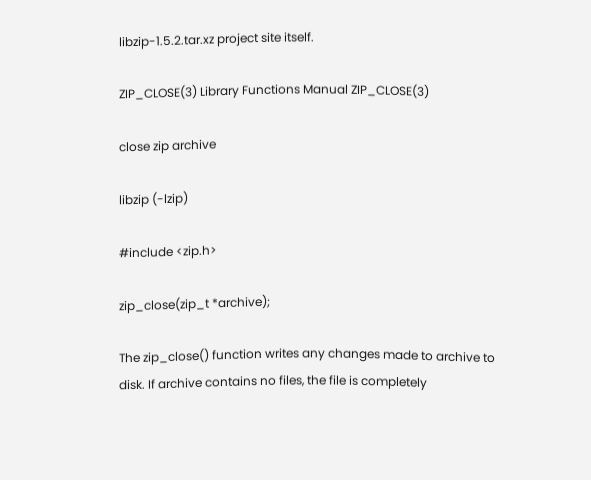libzip-1.5.2.tar.xz project site itself.

ZIP_CLOSE(3) Library Functions Manual ZIP_CLOSE(3)

close zip archive

libzip (-lzip)

#include <zip.h>

zip_close(zip_t *archive);

The zip_close() function writes any changes made to archive to disk. If archive contains no files, the file is completely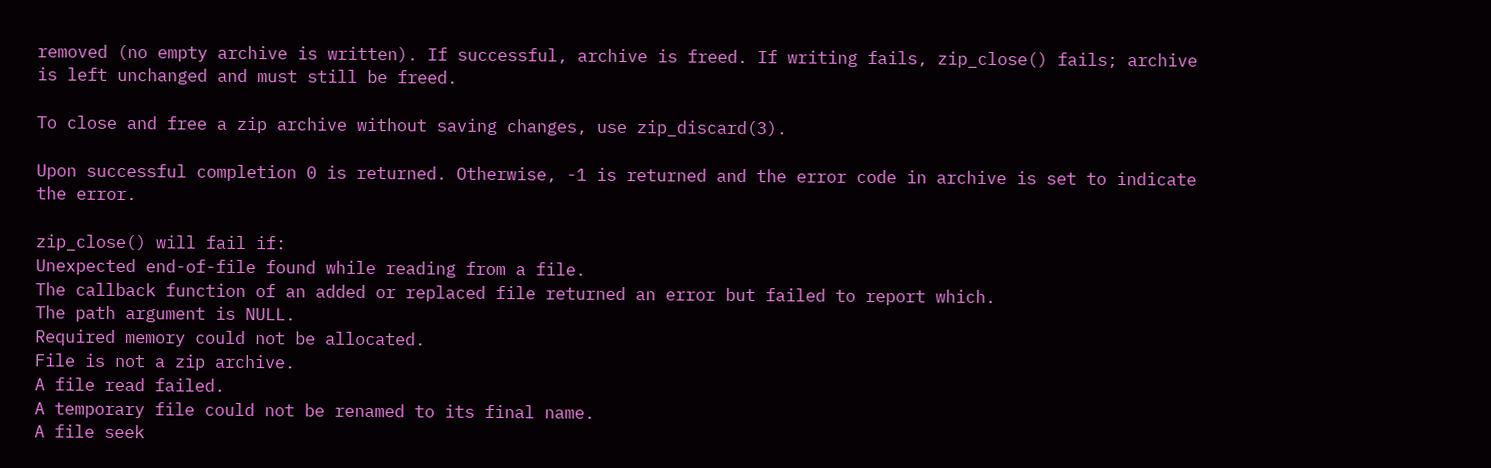removed (no empty archive is written). If successful, archive is freed. If writing fails, zip_close() fails; archive is left unchanged and must still be freed.

To close and free a zip archive without saving changes, use zip_discard(3).

Upon successful completion 0 is returned. Otherwise, -1 is returned and the error code in archive is set to indicate the error.

zip_close() will fail if:
Unexpected end-of-file found while reading from a file.
The callback function of an added or replaced file returned an error but failed to report which.
The path argument is NULL.
Required memory could not be allocated.
File is not a zip archive.
A file read failed.
A temporary file could not be renamed to its final name.
A file seek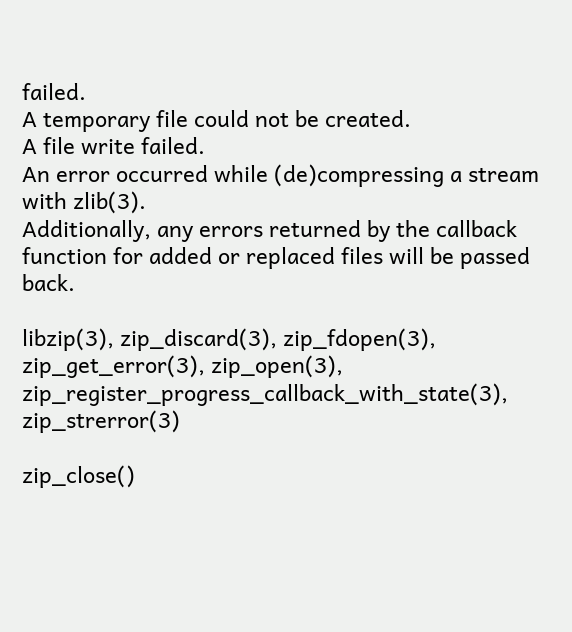failed.
A temporary file could not be created.
A file write failed.
An error occurred while (de)compressing a stream with zlib(3).
Additionally, any errors returned by the callback function for added or replaced files will be passed back.

libzip(3), zip_discard(3), zip_fdopen(3), zip_get_error(3), zip_open(3), zip_register_progress_callback_with_state(3), zip_strerror(3)

zip_close()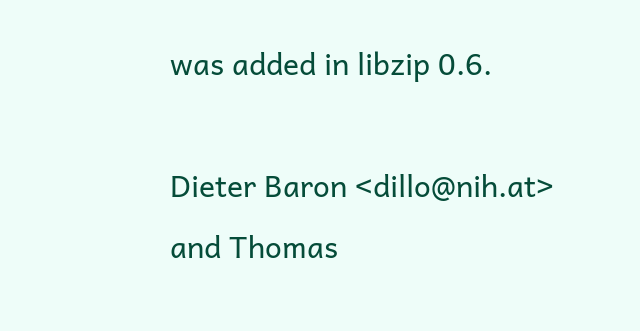was added in libzip 0.6.

Dieter Baron <dillo@nih.at> and Thomas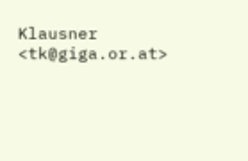Klausner <tk@giga.or.at>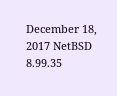December 18, 2017 NetBSD 8.99.35